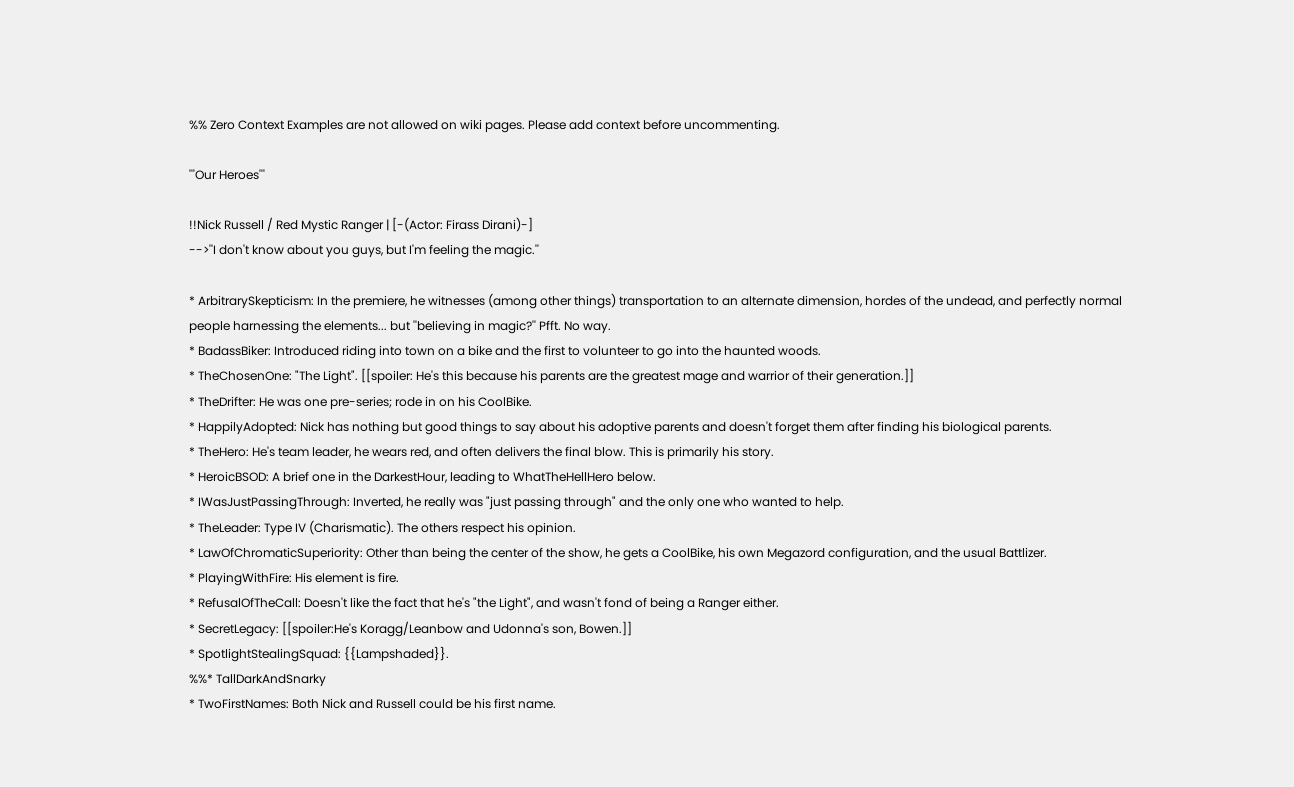%% Zero Context Examples are not allowed on wiki pages. Please add context before uncommenting.

'''Our Heroes'''

!!Nick Russell / Red Mystic Ranger | [-(Actor: Firass Dirani)-]
-->''I don't know about you guys, but I'm feeling the magic.''

* ArbitrarySkepticism: In the premiere, he witnesses (among other things) transportation to an alternate dimension, hordes of the undead, and perfectly normal people harnessing the elements... but ''believing in magic?'' Pfft. No way.
* BadassBiker: Introduced riding into town on a bike and the first to volunteer to go into the haunted woods.
* TheChosenOne: "The Light". [[spoiler: He's this because his parents are the greatest mage and warrior of their generation.]]
* TheDrifter: He was one pre-series; rode in on his CoolBike.
* HappilyAdopted: Nick has nothing but good things to say about his adoptive parents and doesn't forget them after finding his biological parents.
* TheHero: He's team leader, he wears red, and often delivers the final blow. This is primarily his story.
* HeroicBSOD: A brief one in the DarkestHour, leading to WhatTheHellHero below.
* IWasJustPassingThrough: Inverted, he really was "just passing through" and the only one who wanted to help.
* TheLeader: Type IV (Charismatic). The others respect his opinion.
* LawOfChromaticSuperiority: Other than being the center of the show, he gets a CoolBike, his own Megazord configuration, and the usual Battlizer.
* PlayingWithFire: His element is fire.
* RefusalOfTheCall: Doesn't like the fact that he's "the Light", and wasn't fond of being a Ranger either.
* SecretLegacy: [[spoiler:He's Koragg/Leanbow and Udonna's son, Bowen.]]
* SpotlightStealingSquad: {{Lampshaded}}.
%%* TallDarkAndSnarky
* TwoFirstNames: Both Nick and Russell could be his first name.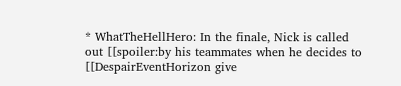* WhatTheHellHero: In the finale, Nick is called out [[spoiler:by his teammates when he decides to [[DespairEventHorizon give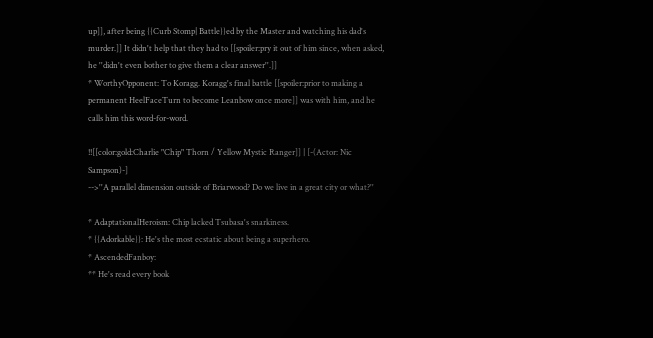up]], after being {{Curb Stomp| Battle}}ed by the Master and watching his dad's murder.]] It didn't help that they had to [[spoiler:pry it out of him since, when asked, he ''didn't even bother to give them a clear answer''.]]
* WorthyOpponent: To Koragg. Koragg's final battle [[spoiler:prior to making a permanent HeelFaceTurn to become Leanbow once more]] was with him, and he calls him this word-for-word.

!![[color:gold:Charlie "Chip" Thorn / Yellow Mystic Ranger]] | [-(Actor: Nic Sampson)-]
-->''A parallel dimension outside of Briarwood? Do we live in a great city or what?''

* AdaptationalHeroism: Chip lacked Tsubasa's snarkiness.
* {{Adorkable}}: He's the most ecstatic about being a superhero.
* AscendedFanboy:
** He's read every book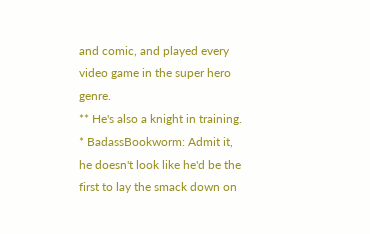and comic, and played every video game in the super hero genre.
** He's also a knight in training.
* BadassBookworm: Admit it, he doesn't look like he'd be the first to lay the smack down on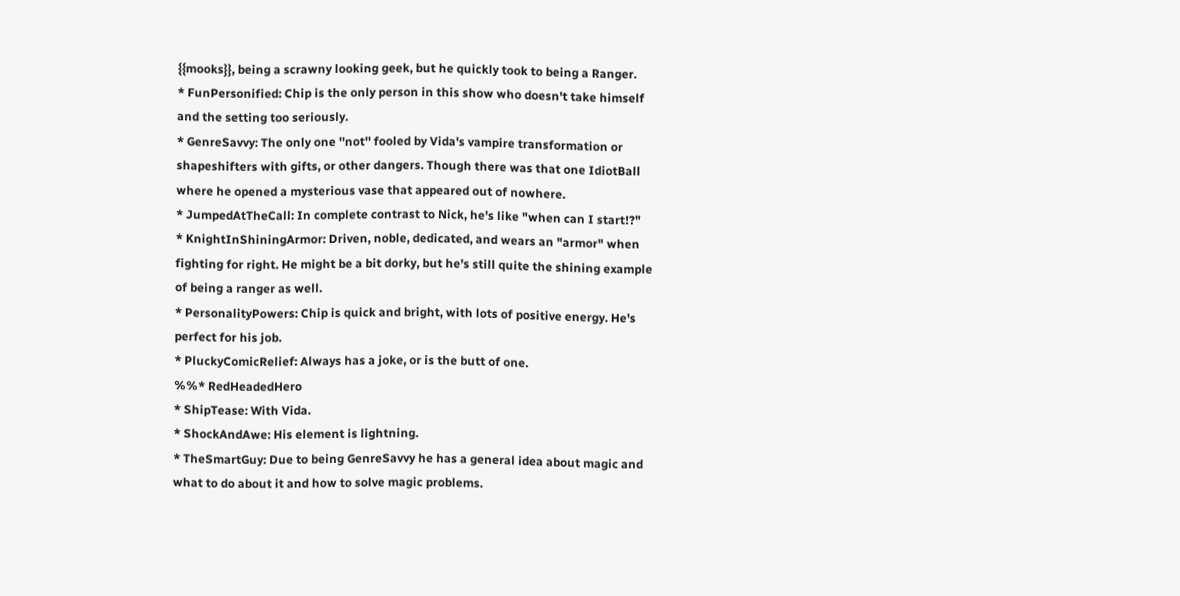{{mooks}}, being a scrawny looking geek, but he quickly took to being a Ranger.
* FunPersonified: Chip is the only person in this show who doesn't take himself and the setting too seriously.
* GenreSavvy: The only one ''not'' fooled by Vida's vampire transformation or shapeshifters with gifts, or other dangers. Though there was that one IdiotBall where he opened a mysterious vase that appeared out of nowhere.
* JumpedAtTheCall: In complete contrast to Nick, he's like "when can I start!?"
* KnightInShiningArmor: Driven, noble, dedicated, and wears an "armor" when fighting for right. He might be a bit dorky, but he's still quite the shining example of being a ranger as well.
* PersonalityPowers: Chip is quick and bright, with lots of positive energy. He's perfect for his job.
* PluckyComicRelief: Always has a joke, or is the butt of one.
%%* RedHeadedHero
* ShipTease: With Vida.
* ShockAndAwe: His element is lightning.
* TheSmartGuy: Due to being GenreSavvy he has a general idea about magic and what to do about it and how to solve magic problems.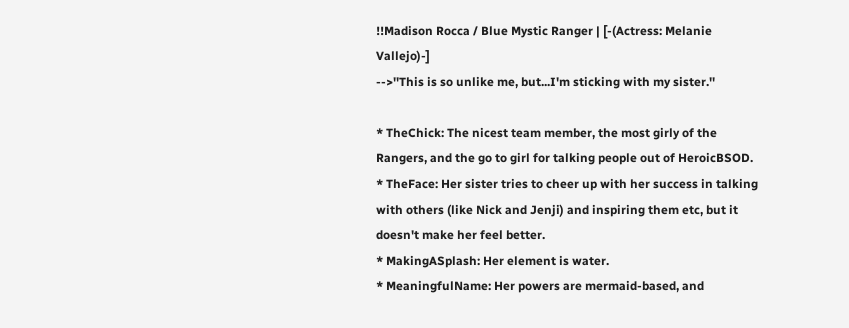!!Madison Rocca / Blue Mystic Ranger | [-(Actress: Melanie Vallejo)-]
-->''This is so unlike me, but...I'm sticking with my sister.''

* TheChick: The nicest team member, the most girly of the Rangers, and the go to girl for talking people out of HeroicBSOD.
* TheFace: Her sister tries to cheer up with her success in talking with others (like Nick and Jenji) and inspiring them etc, but it doesn't make her feel better.
* MakingASplash: Her element is water.
* MeaningfulName: Her powers are mermaid-based, and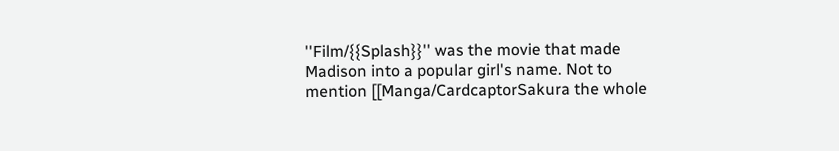''Film/{{Splash}}'' was the movie that made Madison into a popular girl's name. Not to mention [[Manga/CardcaptorSakura the whole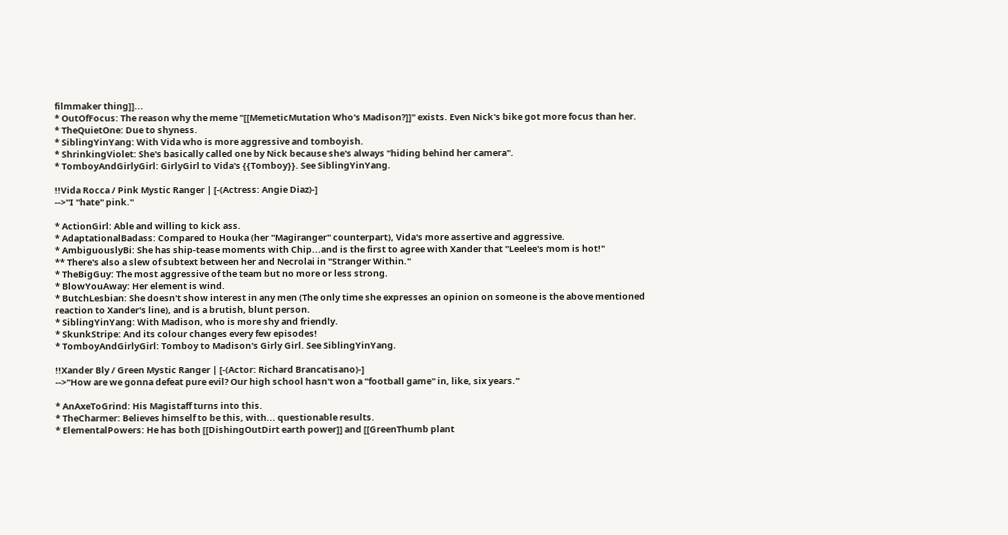filmmaker thing]]...
* OutOfFocus: The reason why the meme "[[MemeticMutation Who's Madison?]]" exists. Even Nick's bike got more focus than her.
* TheQuietOne: Due to shyness.
* SiblingYinYang: With Vida who is more aggressive and tomboyish.
* ShrinkingViolet: She's basically called one by Nick because she's always "hiding behind her camera".
* TomboyAndGirlyGirl: GirlyGirl to Vida's {{Tomboy}}. See SiblingYinYang.

!!Vida Rocca / Pink Mystic Ranger | [-(Actress: Angie Diaz)-]
-->''I ''hate'' pink.''

* ActionGirl: Able and willing to kick ass.
* AdaptationalBadass: Compared to Houka (her ''Magiranger'' counterpart), Vida's more assertive and aggressive.
* AmbiguouslyBi: She has ship-tease moments with Chip...and is the first to agree with Xander that "Leelee's mom is hot!"
** There's also a slew of subtext between her and Necrolai in "Stranger Within."
* TheBigGuy: The most aggressive of the team but no more or less strong.
* BlowYouAway: Her element is wind.
* ButchLesbian: She doesn't show interest in any men (The only time she expresses an opinion on someone is the above mentioned reaction to Xander's line), and is a brutish, blunt person.
* SiblingYinYang: With Madison, who is more shy and friendly.
* SkunkStripe: And its colour changes every few episodes!
* TomboyAndGirlyGirl: Tomboy to Madison's Girly Girl. See SiblingYinYang.

!!Xander Bly / Green Mystic Ranger | [-(Actor: Richard Brancatisano)-]
-->''How are we gonna defeat pure evil? Our high school hasn't won a ''football game'' in, like, six years.''

* AnAxeToGrind: His Magistaff turns into this.
* TheCharmer: Believes himself to be this, with... questionable results.
* ElementalPowers: He has both [[DishingOutDirt earth power]] and [[GreenThumb plant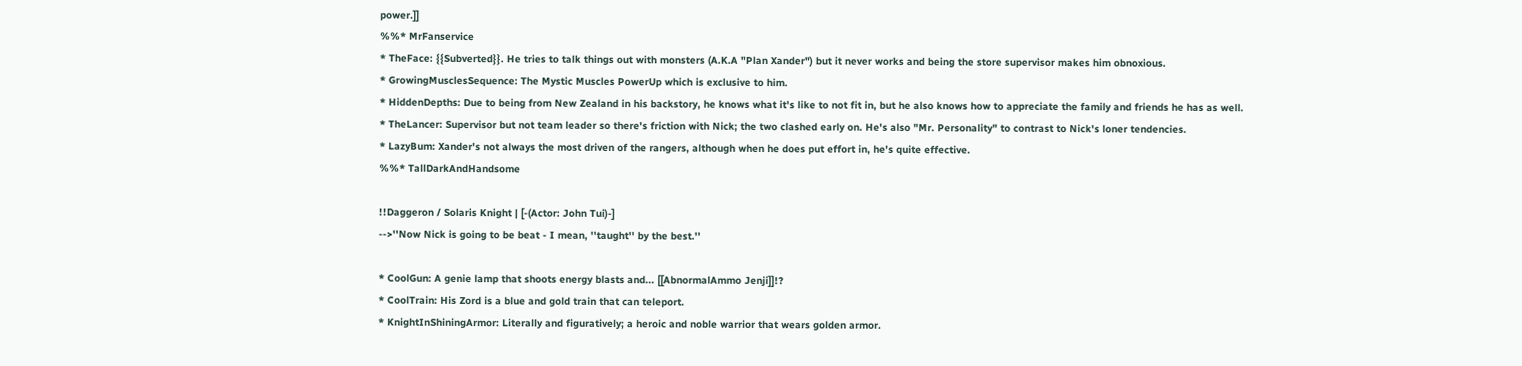power.]]
%%* MrFanservice
* TheFace: {{Subverted}}. He tries to talk things out with monsters (A.K.A "Plan Xander") but it never works and being the store supervisor makes him obnoxious.
* GrowingMusclesSequence: The Mystic Muscles PowerUp which is exclusive to him.
* HiddenDepths: Due to being from New Zealand in his backstory, he knows what it's like to not fit in, but he also knows how to appreciate the family and friends he has as well.
* TheLancer: Supervisor but not team leader so there's friction with Nick; the two clashed early on. He's also "Mr. Personality" to contrast to Nick's loner tendencies.
* LazyBum: Xander's not always the most driven of the rangers, although when he does put effort in, he's quite effective.
%%* TallDarkAndHandsome

!!Daggeron / Solaris Knight | [-(Actor: John Tui)-]
-->''Now Nick is going to be beat - I mean, ''taught'' by the best.''

* CoolGun: A genie lamp that shoots energy blasts and... [[AbnormalAmmo Jenji]]!?
* CoolTrain: His Zord is a blue and gold train that can teleport.
* KnightInShiningArmor: Literally and figuratively; a heroic and noble warrior that wears golden armor.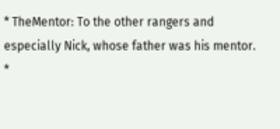* TheMentor: To the other rangers and especially Nick, whose father was his mentor.
*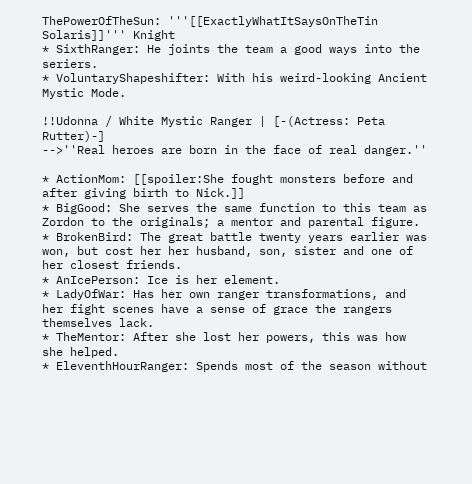ThePowerOfTheSun: '''[[ExactlyWhatItSaysOnTheTin Solaris]]''' Knight
* SixthRanger: He joints the team a good ways into the seriers.
* VoluntaryShapeshifter: With his weird-looking Ancient Mystic Mode.

!!Udonna / White Mystic Ranger | [-(Actress: Peta Rutter)-]
-->''Real heroes are born in the face of real danger.''

* ActionMom: [[spoiler:She fought monsters before and after giving birth to Nick.]]
* BigGood: She serves the same function to this team as Zordon to the originals; a mentor and parental figure.
* BrokenBird: The great battle twenty years earlier was won, but cost her her husband, son, sister and one of her closest friends.
* AnIcePerson: Ice is her element.
* LadyOfWar: Has her own ranger transformations, and her fight scenes have a sense of grace the rangers themselves lack.
* TheMentor: After she lost her powers, this was how she helped.
* EleventhHourRanger: Spends most of the season without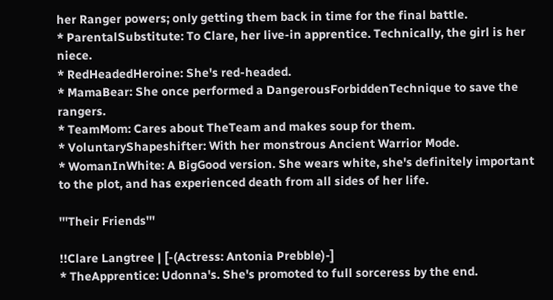her Ranger powers; only getting them back in time for the final battle.
* ParentalSubstitute: To Clare, her live-in apprentice. Technically, the girl is her niece.
* RedHeadedHeroine: She's red-headed.
* MamaBear: She once performed a DangerousForbiddenTechnique to save the rangers.
* TeamMom: Cares about TheTeam and makes soup for them.
* VoluntaryShapeshifter: With her monstrous Ancient Warrior Mode.
* WomanInWhite: A BigGood version. She wears white, she's definitely important to the plot, and has experienced death from all sides of her life.

'''Their Friends'''

!!Clare Langtree | [-(Actress: Antonia Prebble)-]
* TheApprentice: Udonna's. She's promoted to full sorceress by the end.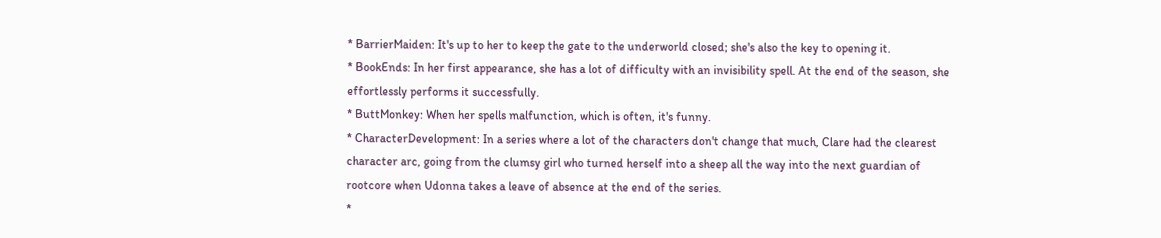* BarrierMaiden: It's up to her to keep the gate to the underworld closed; she's also the key to opening it.
* BookEnds: In her first appearance, she has a lot of difficulty with an invisibility spell. At the end of the season, she effortlessly performs it successfully.
* ButtMonkey: When her spells malfunction, which is often, it's funny.
* CharacterDevelopment: In a series where a lot of the characters don't change that much, Clare had the clearest character arc, going from the clumsy girl who turned herself into a sheep all the way into the next guardian of rootcore when Udonna takes a leave of absence at the end of the series.
*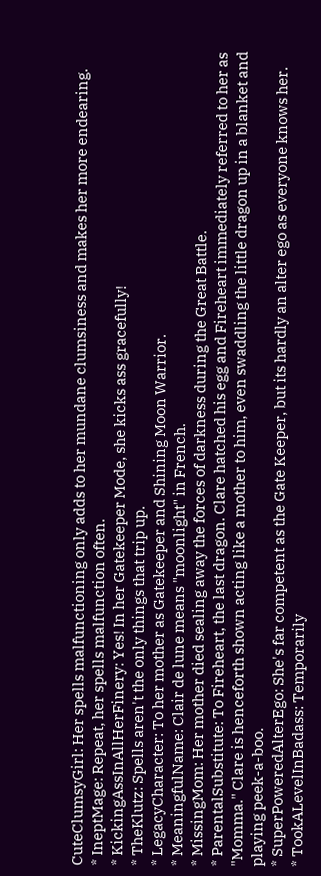CuteClumsyGirl: Her spells malfunctioning only adds to her mundane clumsiness and makes her more endearing.
* IneptMage: Repeat, her spells malfunction often.
* KickingAssInAllHerFinery: Yes! In her Gatekeeper Mode, she kicks ass gracefully!
* TheKlutz: Spells aren't the only things that trip up.
* LegacyCharacter: To her mother as Gatekeeper and Shining Moon Warrior.
* MeaningfulName: Clair de lune means "moonlight" in French.
* MissingMom: Her mother died sealing away the forces of darkness during the Great Battle.
* ParentalSubstitute: To Fireheart, the last dragon. Clare hatched his egg and Fireheart immediately referred to her as "Momma." Clare is henceforth shown acting like a mother to him, even swaddling the little dragon up in a blanket and playing peek-a-boo.
* SuperPoweredAlterEgo: She's far competent as the Gate Keeper, but its hardly an alter ego as everyone knows her.
* TookALevelInBadass: Temporarily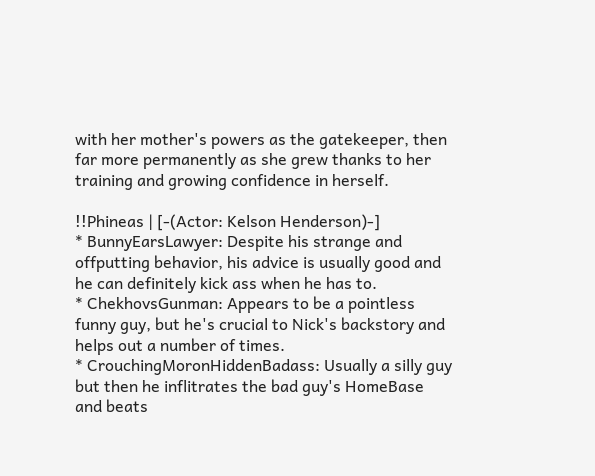with her mother's powers as the gatekeeper, then far more permanently as she grew thanks to her training and growing confidence in herself.

!!Phineas | [-(Actor: Kelson Henderson)-]
* BunnyEarsLawyer: Despite his strange and offputting behavior, his advice is usually good and he can definitely kick ass when he has to.
* ChekhovsGunman: Appears to be a pointless funny guy, but he's crucial to Nick's backstory and helps out a number of times.
* CrouchingMoronHiddenBadass: Usually a silly guy but then he inflitrates the bad guy's HomeBase and beats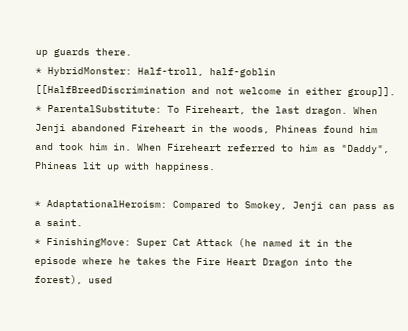up guards there.
* HybridMonster: Half-troll, half-goblin [[HalfBreedDiscrimination and not welcome in either group]].
* ParentalSubstitute: To Fireheart, the last dragon. When Jenji abandoned Fireheart in the woods, Phineas found him and took him in. When Fireheart referred to him as "Daddy", Phineas lit up with happiness.

* AdaptationalHeroism: Compared to Smokey, Jenji can pass as a saint.
* FinishingMove: Super Cat Attack (he named it in the episode where he takes the Fire Heart Dragon into the forest), used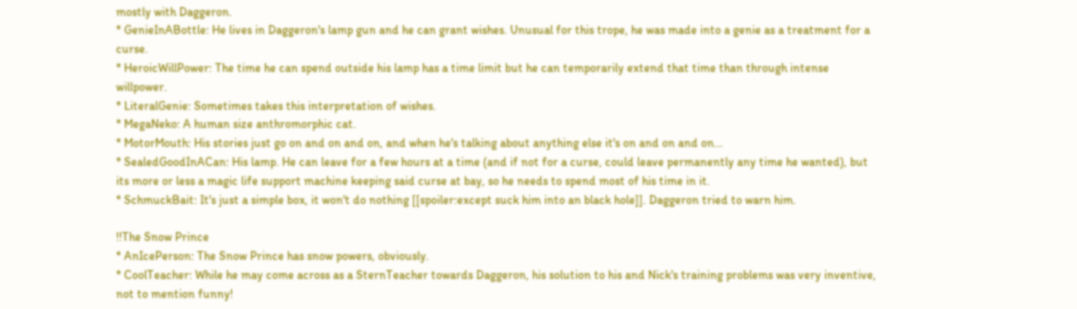mostly with Daggeron.
* GenieInABottle: He lives in Daggeron's lamp gun and he can grant wishes. Unusual for this trope, he was made into a genie as a treatment for a curse.
* HeroicWillPower: The time he can spend outside his lamp has a time limit but he can temporarily extend that time than through intense willpower.
* LiteralGenie: Sometimes takes this interpretation of wishes.
* MegaNeko: A human size anthromorphic cat.
* MotorMouth: His stories just go on and on and on, and when he's talking about anything else it's on and on and on...
* SealedGoodInACan: His lamp. He can leave for a few hours at a time (and if not for a curse, could leave permanently any time he wanted), but its more or less a magic life support machine keeping said curse at bay, so he needs to spend most of his time in it.
* SchmuckBait: It's just a simple box, it won't do nothing [[spoiler:except suck him into an black hole]]. Daggeron tried to warn him.

!!The Snow Prince
* AnIcePerson: The Snow Prince has snow powers, obviously.
* CoolTeacher: While he may come across as a SternTeacher towards Daggeron, his solution to his and Nick's training problems was very inventive, not to mention funny!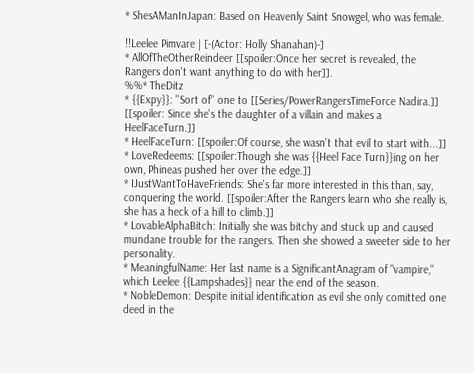* ShesAManInJapan: Based on Heavenly Saint Snowgel, who was female.

!!Leelee Pimvare | [-(Actor: Holly Shanahan)-]
* AllOfTheOtherReindeer [[spoiler:Once her secret is revealed, the Rangers don't want anything to do with her]].
%%* TheDitz
* {{Expy}}: ''Sort of'' one to [[Series/PowerRangersTimeForce Nadira.]] [[spoiler: Since she's the daughter of a villain and makes a HeelFaceTurn.]]
* HeelFaceTurn: [[spoiler:Of course, she wasn't that evil to start with...]]
* LoveRedeems: [[spoiler:Though she was {{Heel Face Turn}}ing on her own, Phineas pushed her over the edge.]]
* IJustWantToHaveFriends: She's far more interested in this than, say, conquering the world. [[spoiler:After the Rangers learn who she really is, she has a heck of a hill to climb.]]
* LovableAlphaBitch: Initially she was bitchy and stuck up and caused mundane trouble for the rangers. Then she showed a sweeter side to her personality.
* MeaningfulName: Her last name is a SignificantAnagram of "vampire," which Leelee {{Lampshades}} near the end of the season.
* NobleDemon: Despite initial identification as evil she only comitted one deed in the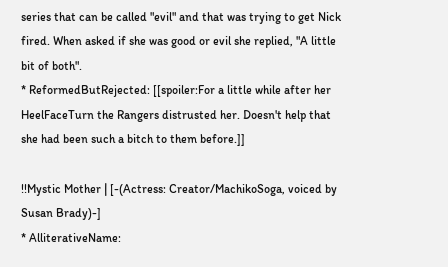series that can be called "evil" and that was trying to get Nick fired. When asked if she was good or evil she replied, "A little bit of both".
* ReformedButRejected: [[spoiler:For a little while after her HeelFaceTurn the Rangers distrusted her. Doesn't help that she had been such a bitch to them before.]]

!!Mystic Mother | [-(Actress: Creator/MachikoSoga, voiced by Susan Brady)-]
* AlliterativeName: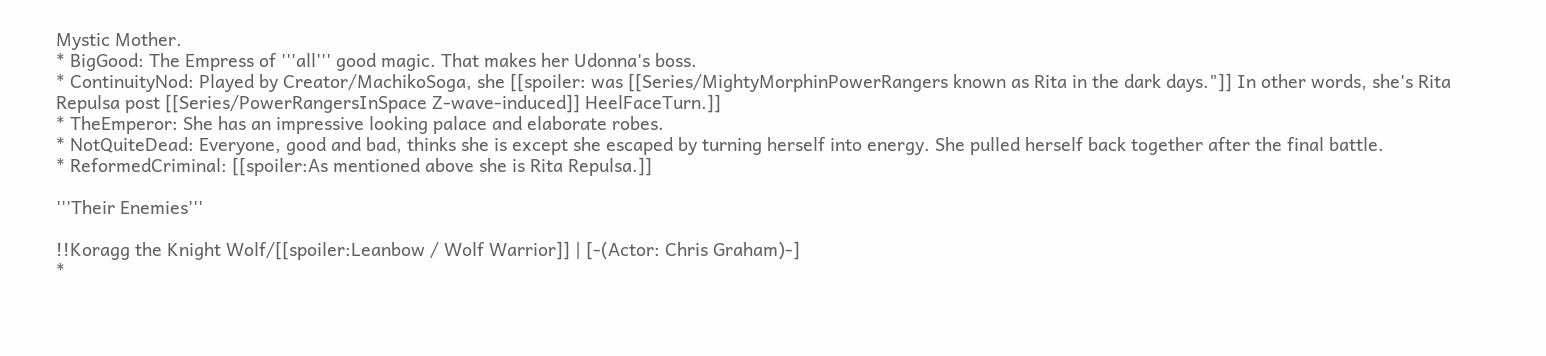Mystic Mother.
* BigGood: The Empress of '''all''' good magic. That makes her Udonna's boss.
* ContinuityNod: Played by Creator/MachikoSoga, she [[spoiler: was [[Series/MightyMorphinPowerRangers known as Rita in the dark days."]] In other words, she's Rita Repulsa post [[Series/PowerRangersInSpace Z-wave-induced]] HeelFaceTurn.]]
* TheEmperor: She has an impressive looking palace and elaborate robes.
* NotQuiteDead: Everyone, good and bad, thinks she is except she escaped by turning herself into energy. She pulled herself back together after the final battle.
* ReformedCriminal: [[spoiler:As mentioned above she is Rita Repulsa.]]

'''Their Enemies'''

!!Koragg the Knight Wolf/[[spoiler:Leanbow / Wolf Warrior]] | [-(Actor: Chris Graham)-]
*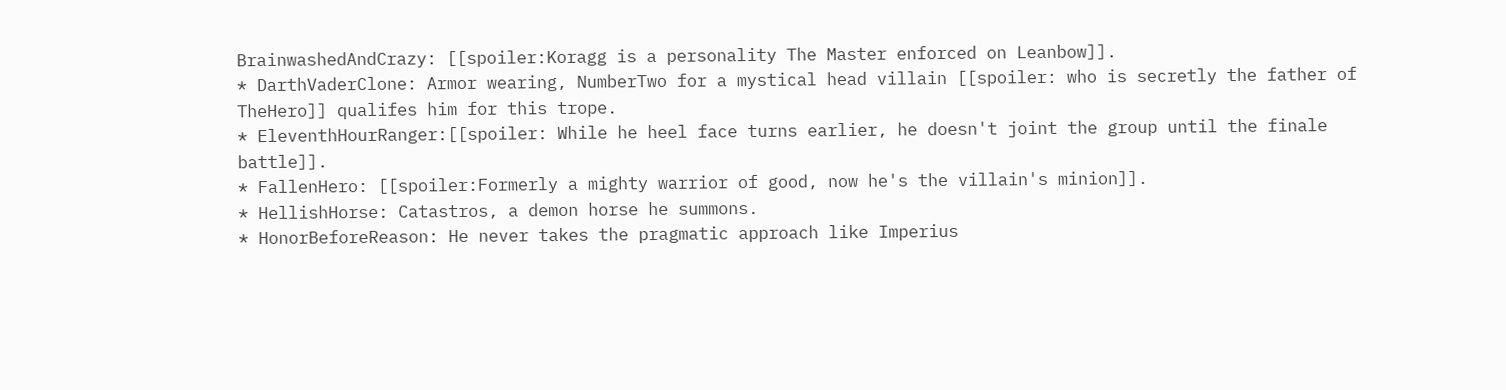BrainwashedAndCrazy: [[spoiler:Koragg is a personality The Master enforced on Leanbow]].
* DarthVaderClone: Armor wearing, NumberTwo for a mystical head villain [[spoiler: who is secretly the father of TheHero]] qualifes him for this trope.
* EleventhHourRanger:[[spoiler: While he heel face turns earlier, he doesn't joint the group until the finale battle]].
* FallenHero: [[spoiler:Formerly a mighty warrior of good, now he's the villain's minion]].
* HellishHorse: Catastros, a demon horse he summons.
* HonorBeforeReason: He never takes the pragmatic approach like Imperius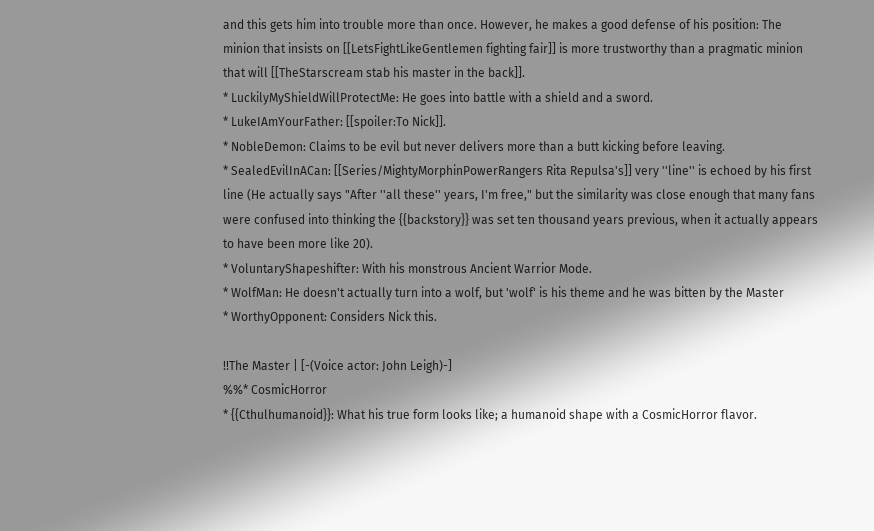and this gets him into trouble more than once. However, he makes a good defense of his position: The minion that insists on [[LetsFightLikeGentlemen fighting fair]] is more trustworthy than a pragmatic minion that will [[TheStarscream stab his master in the back]].
* LuckilyMyShieldWillProtectMe: He goes into battle with a shield and a sword.
* LukeIAmYourFather: [[spoiler:To Nick]].
* NobleDemon: Claims to be evil but never delivers more than a butt kicking before leaving.
* SealedEvilInACan: [[Series/MightyMorphinPowerRangers Rita Repulsa's]] very ''line'' is echoed by his first line (He actually says "After ''all these'' years, I'm free," but the similarity was close enough that many fans were confused into thinking the {{backstory}} was set ten thousand years previous, when it actually appears to have been more like 20).
* VoluntaryShapeshifter: With his monstrous Ancient Warrior Mode.
* WolfMan: He doesn't actually turn into a wolf, but 'wolf' is his theme and he was bitten by the Master
* WorthyOpponent: Considers Nick this.

!!The Master | [-(Voice actor: John Leigh)-]
%%* CosmicHorror
* {{Cthulhumanoid}}: What his true form looks like; a humanoid shape with a CosmicHorror flavor.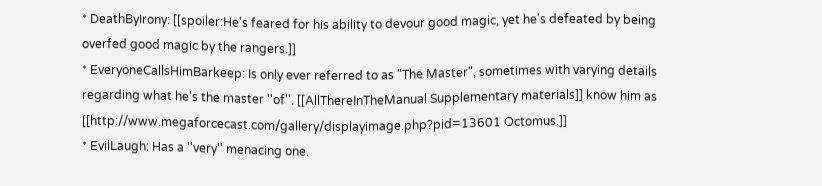* DeathByIrony: [[spoiler:He's feared for his ability to devour good magic, yet he's defeated by being overfed good magic by the rangers.]]
* EveryoneCallsHimBarkeep: Is only ever referred to as "The Master", sometimes with varying details regarding what he's the master ''of''. [[AllThereInTheManual Supplementary materials]] know him as [[http://www.megaforcecast.com/gallery/displayimage.php?pid=13601 Octomus.]]
* EvilLaugh: Has a ''very'' menacing one.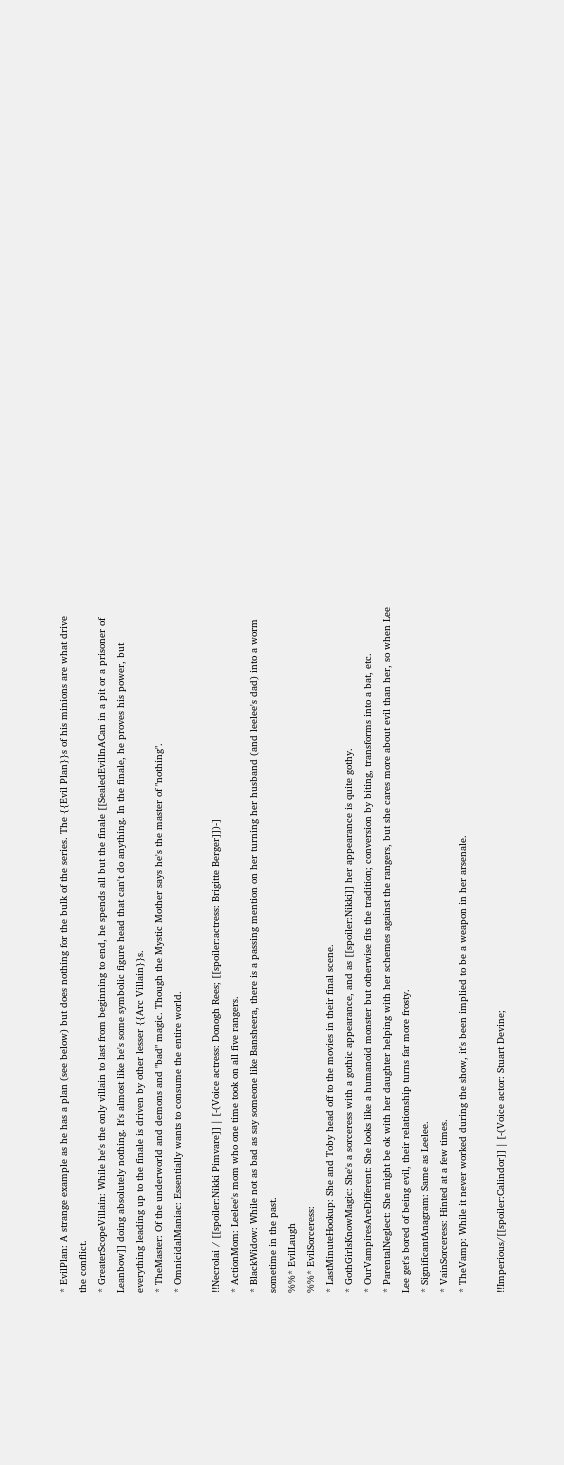* EvilPlan: A strange example as he has a plan (see below) but does nothing for the bulk of the series. The {{Evil Plan}}s of his minions are what drive the conflict.
* GreaterScopeVillain: While he's the only villain to last from beginning to end, he spends all but the finale [[SealedEvilInACan in a pit or a prisoner of Leanbow]] doing absolutely nothing. It's almost like he's some symbolic figure head that can't do anything. In the finale, he proves his power, but everything leading up to the finale is driven by other lesser {{Arc Villain}}s.
* TheMaster: Of the underworld and demons and "bad" magic. Though the Mystic Mother says he's the master of "nothing".
* OmnicidalManiac: Essentially wants to consume the entire world.

!!Necrolai / [[spoiler:Nikki Pimvare]] | [-(Voice actress: Donogh Rees; [[spoiler:actress: Brigitte Berger]])-]
* ActionMom: Leelee's mom who one time took on all five rangers.
* BlackWidow: While not as bad as say someone like Bansheera, there is a passing mention on her turning her husband (and leelee's dad) into a worm sometime in the past.
%%* EvilLaugh
%%* EvilSorceress:
* LastMinuteHookup: She and Toby head off to the movies in their final scene.
* GothGirlsKnowMagic: She's a sorceress with a gothic appearance, and as [[spoiler:Nikki]] her appearance is quite gothy.
* OurVampiresAreDifferent: She looks like a humanoid monster but otherwise fits the tradition; conversion by biting, transforms into a bat, etc.
* ParentalNeglect: She might be ok with her daughter helping with her schemes against the rangers, but she cares more about evil than her, so when Lee Lee get's bored of being evil, their relationship turns far more frosty.
* SignificantAnagram: Same as Leelee.
* VainSorceress: Hinted at a few times.
* TheVamp: While it never worked during the show, it's been implied to be a weapon in her arsenale.

!!Imperious/[[spoiler:Calindor]] | [-(Voice actor: Stuart Devine;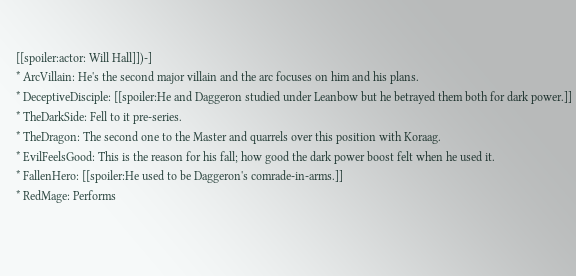[[spoiler:actor: Will Hall]])-]
* ArcVillain: He's the second major villain and the arc focuses on him and his plans.
* DeceptiveDisciple: [[spoiler:He and Daggeron studied under Leanbow but he betrayed them both for dark power.]]
* TheDarkSide: Fell to it pre-series.
* TheDragon: The second one to the Master and quarrels over this position with Koraag.
* EvilFeelsGood: This is the reason for his fall; how good the dark power boost felt when he used it.
* FallenHero: [[spoiler:He used to be Daggeron's comrade-in-arms.]]
* RedMage: Performs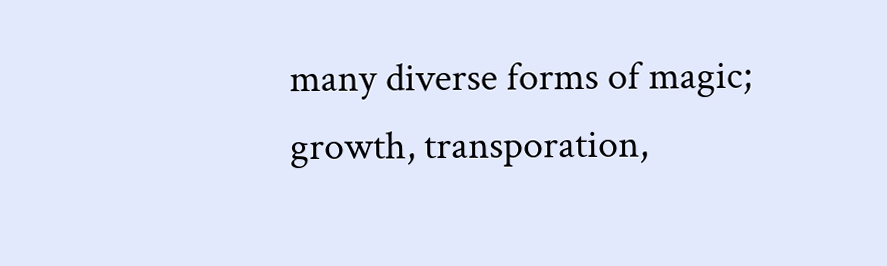many diverse forms of magic; growth, transporation,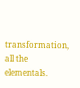transformation, all the elementals.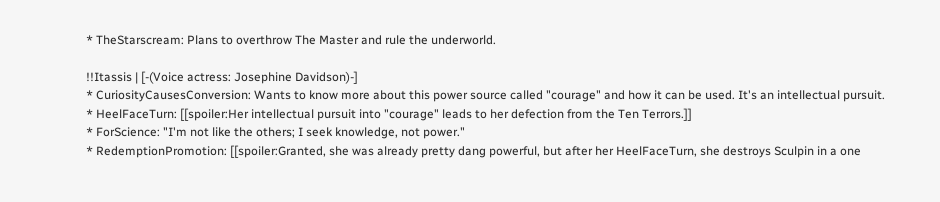* TheStarscream: Plans to overthrow The Master and rule the underworld.

!!Itassis | [-(Voice actress: Josephine Davidson)-]
* CuriosityCausesConversion: Wants to know more about this power source called "courage" and how it can be used. It's an intellectual pursuit.
* HeelFaceTurn: [[spoiler:Her intellectual pursuit into "courage" leads to her defection from the Ten Terrors.]]
* ForScience: "I'm not like the others; I seek knowledge, not power."
* RedemptionPromotion: [[spoiler:Granted, she was already pretty dang powerful, but after her HeelFaceTurn, she destroys Sculpin in a one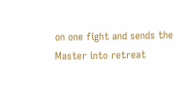on one fight and sends the Master into retreat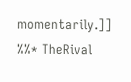momentarily.]]
%%* TheRival